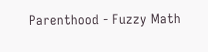Parenthood - Fuzzy Math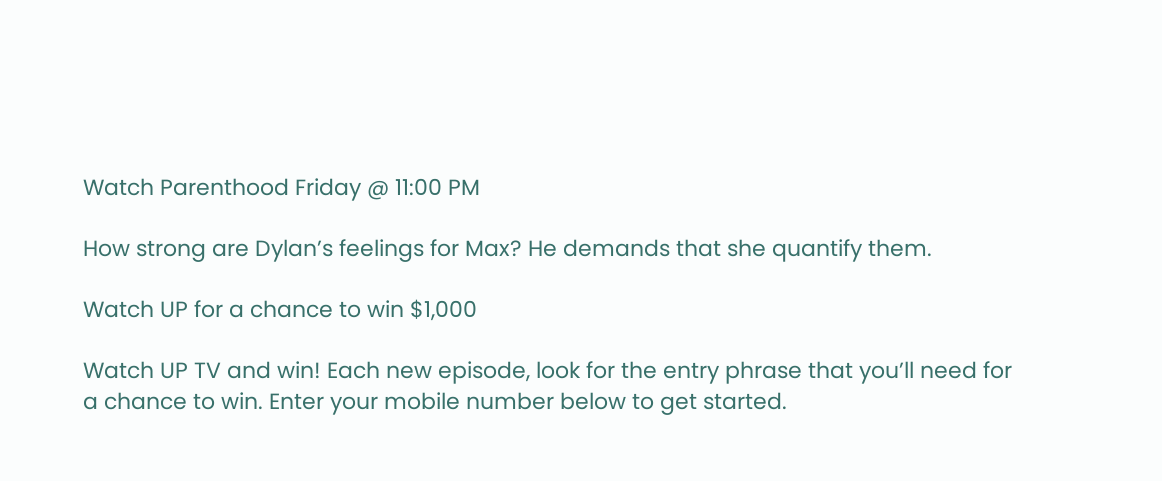Watch Parenthood Friday @ 11:00 PM

How strong are Dylan’s feelings for Max? He demands that she quantify them.

Watch UP for a chance to win $1,000

Watch UP TV and win! Each new episode, look for the entry phrase that you’ll need for a chance to win. Enter your mobile number below to get started.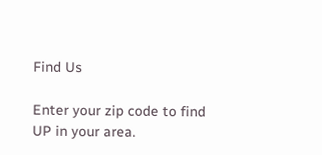Find Us

Enter your zip code to find UP in your area.